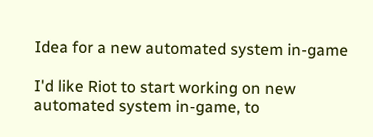Idea for a new automated system in-game

I'd like Riot to start working on new automated system in-game, to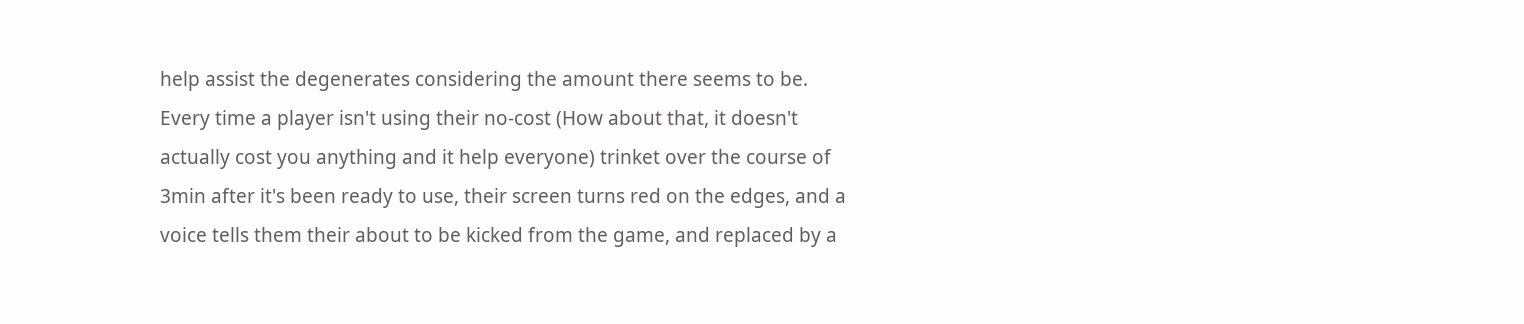help assist the degenerates considering the amount there seems to be. Every time a player isn't using their no-cost (How about that, it doesn't actually cost you anything and it help everyone) trinket over the course of 3min after it's been ready to use, their screen turns red on the edges, and a voice tells them their about to be kicked from the game, and replaced by a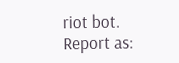riot bot.
Report as: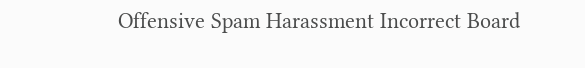Offensive Spam Harassment Incorrect Board